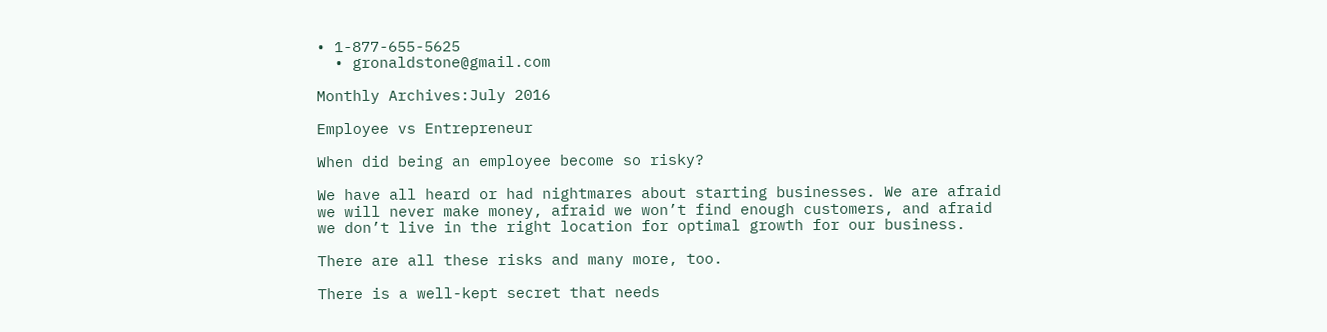• 1-877-655-5625
  • gronaldstone@gmail.com

Monthly Archives:July 2016

Employee vs Entrepreneur

When did being an employee become so risky?

We have all heard or had nightmares about starting businesses. We are afraid we will never make money, afraid we won’t find enough customers, and afraid we don’t live in the right location for optimal growth for our business.

There are all these risks and many more, too.

There is a well-kept secret that needs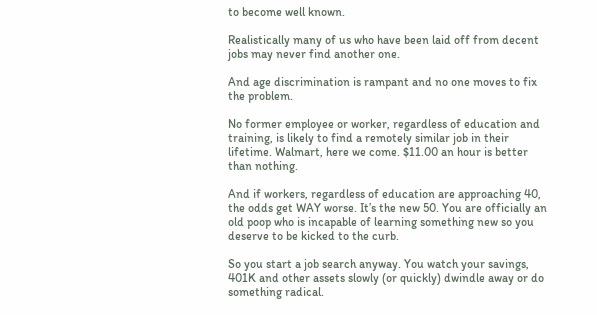to become well known.

Realistically many of us who have been laid off from decent jobs may never find another one.

And age discrimination is rampant and no one moves to fix the problem.

No former employee or worker, regardless of education and training, is likely to find a remotely similar job in their lifetime. Walmart, here we come. $11.00 an hour is better than nothing.

And if workers, regardless of education are approaching 40, the odds get WAY worse. It’s the new 50. You are officially an old poop who is incapable of learning something new so you deserve to be kicked to the curb.

So you start a job search anyway. You watch your savings, 401K and other assets slowly (or quickly) dwindle away or do something radical.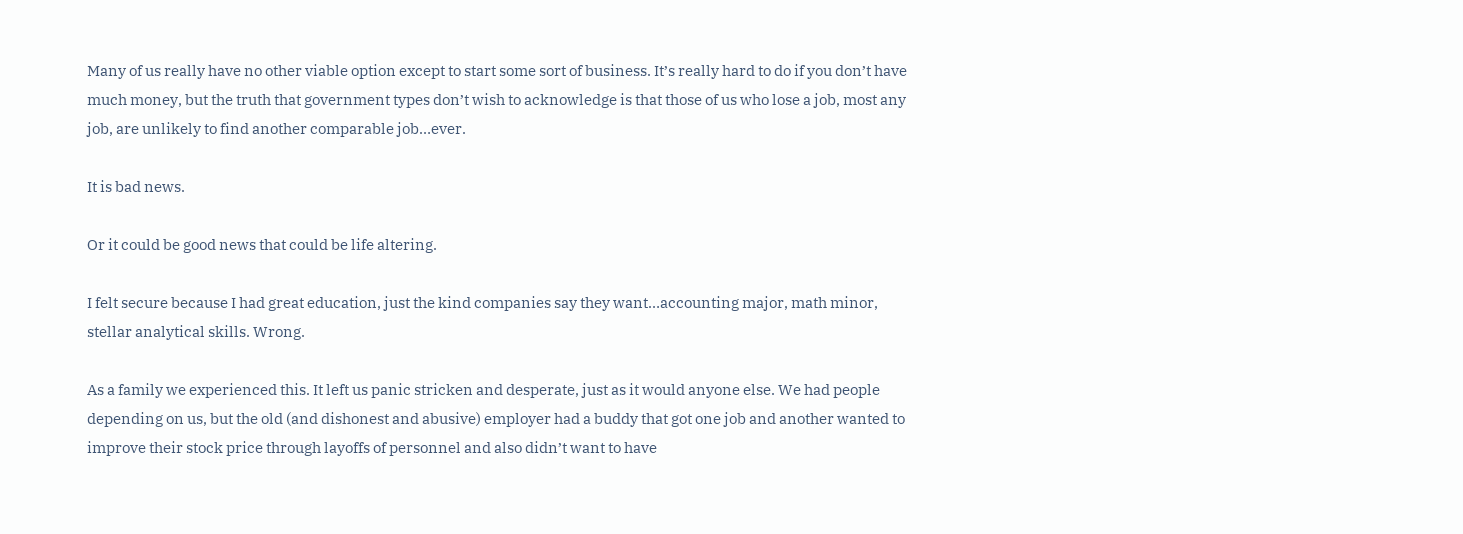Many of us really have no other viable option except to start some sort of business. It’s really hard to do if you don’t have much money, but the truth that government types don’t wish to acknowledge is that those of us who lose a job, most any job, are unlikely to find another comparable job…ever.

It is bad news.

Or it could be good news that could be life altering.

I felt secure because I had great education, just the kind companies say they want…accounting major, math minor, stellar analytical skills. Wrong.

As a family we experienced this. It left us panic stricken and desperate, just as it would anyone else. We had people depending on us, but the old (and dishonest and abusive) employer had a buddy that got one job and another wanted to improve their stock price through layoffs of personnel and also didn’t want to have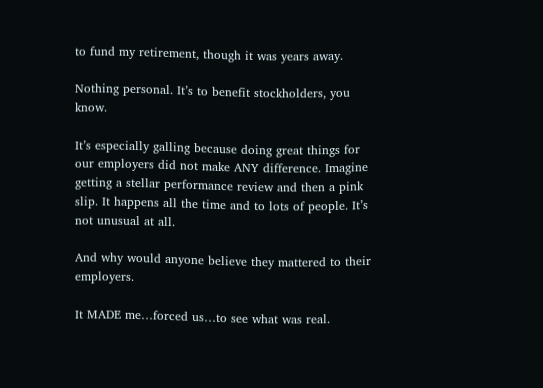to fund my retirement, though it was years away.

Nothing personal. It’s to benefit stockholders, you know.

It’s especially galling because doing great things for our employers did not make ANY difference. Imagine getting a stellar performance review and then a pink slip. It happens all the time and to lots of people. It’s not unusual at all.

And why would anyone believe they mattered to their employers.

It MADE me…forced us…to see what was real.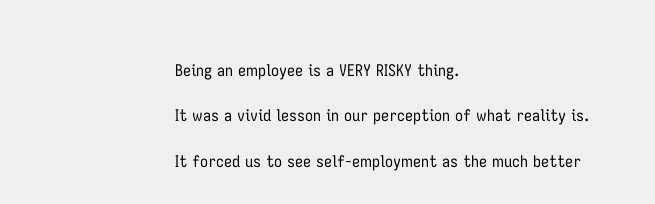Being an employee is a VERY RISKY thing.

It was a vivid lesson in our perception of what reality is.

It forced us to see self-employment as the much better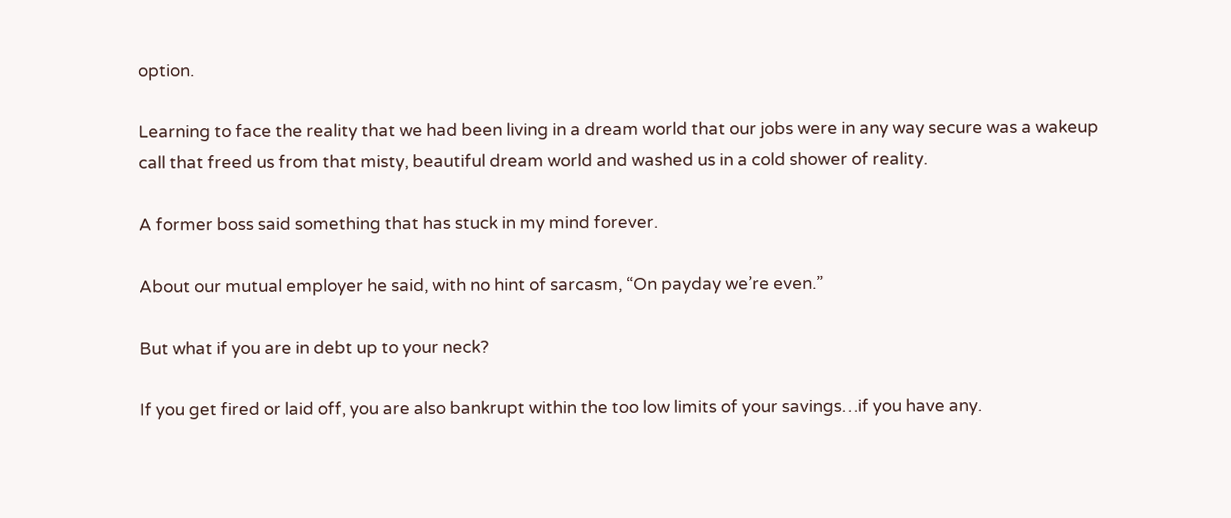option.

Learning to face the reality that we had been living in a dream world that our jobs were in any way secure was a wakeup call that freed us from that misty, beautiful dream world and washed us in a cold shower of reality.

A former boss said something that has stuck in my mind forever.

About our mutual employer he said, with no hint of sarcasm, “On payday we’re even.”

But what if you are in debt up to your neck?

If you get fired or laid off, you are also bankrupt within the too low limits of your savings…if you have any.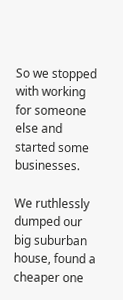So we stopped with working for someone else and started some businesses.

We ruthlessly dumped our big suburban house, found a cheaper one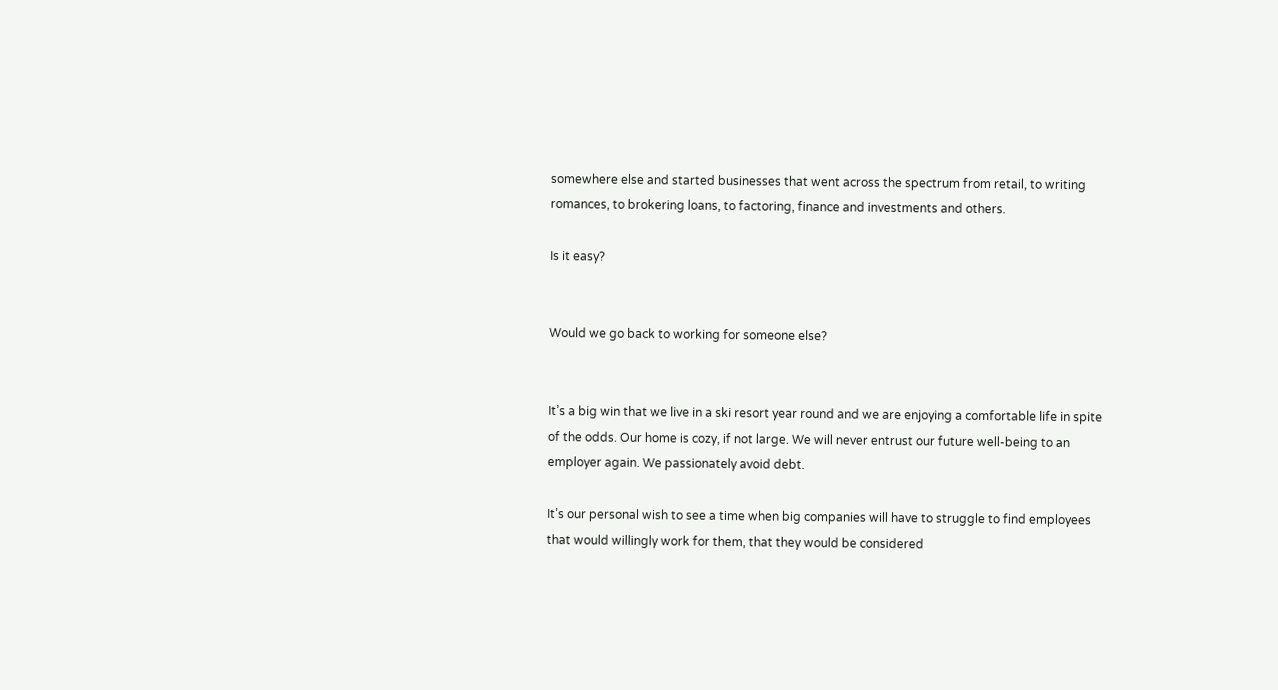somewhere else and started businesses that went across the spectrum from retail, to writing romances, to brokering loans, to factoring, finance and investments and others.

Is it easy?


Would we go back to working for someone else?


It’s a big win that we live in a ski resort year round and we are enjoying a comfortable life in spite of the odds. Our home is cozy, if not large. We will never entrust our future well-being to an employer again. We passionately avoid debt.

It’s our personal wish to see a time when big companies will have to struggle to find employees that would willingly work for them, that they would be considered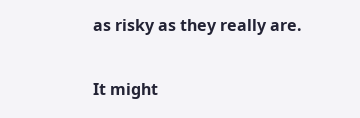as risky as they really are.

It might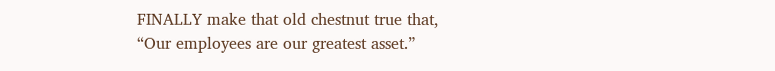FINALLY make that old chestnut true that, “Our employees are our greatest asset.”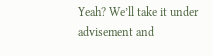Yeah? We’ll take it under advisement and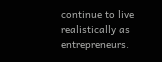continue to live realistically as entrepreneurs.